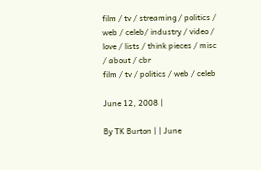film / tv / streaming / politics / web / celeb/ industry / video / love / lists / think pieces / misc / about / cbr
film / tv / politics / web / celeb

June 12, 2008 |

By TK Burton | | June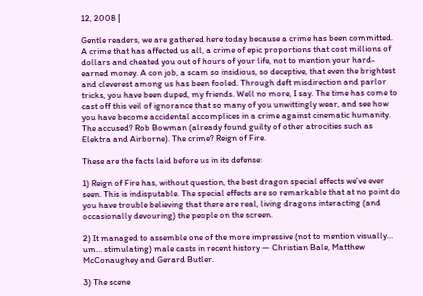12, 2008 |

Gentle readers, we are gathered here today because a crime has been committed. A crime that has affected us all, a crime of epic proportions that cost millions of dollars and cheated you out of hours of your life, not to mention your hard-earned money. A con job, a scam so insidious, so deceptive, that even the brightest and cleverest among us has been fooled. Through deft misdirection and parlor tricks, you have been duped, my friends. Well no more, I say. The time has come to cast off this veil of ignorance that so many of you unwittingly wear, and see how you have become accidental accomplices in a crime against cinematic humanity. The accused? Rob Bowman (already found guilty of other atrocities such as Elektra and Airborne). The crime? Reign of Fire.

These are the facts laid before us in its defense:

1) Reign of Fire has, without question, the best dragon special effects we’ve ever seen. This is indisputable. The special effects are so remarkable that at no point do you have trouble believing that there are real, living dragons interacting (and occasionally devouring) the people on the screen.

2) It managed to assemble one of the more impressive (not to mention visually… um… stimulating) male casts in recent history — Christian Bale, Matthew McConaughey and Gerard Butler.

3) The scene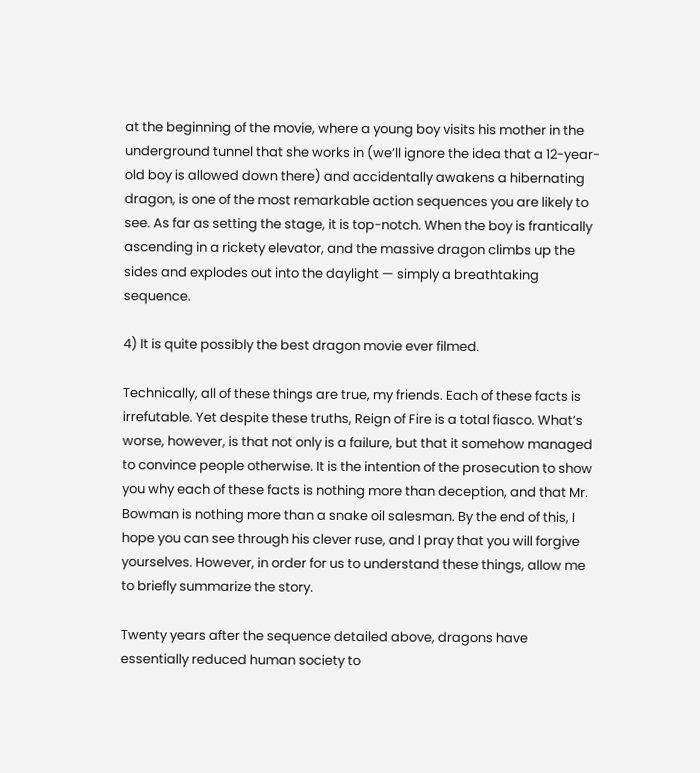at the beginning of the movie, where a young boy visits his mother in the underground tunnel that she works in (we’ll ignore the idea that a 12-year-old boy is allowed down there) and accidentally awakens a hibernating dragon, is one of the most remarkable action sequences you are likely to see. As far as setting the stage, it is top-notch. When the boy is frantically ascending in a rickety elevator, and the massive dragon climbs up the sides and explodes out into the daylight — simply a breathtaking sequence.

4) It is quite possibly the best dragon movie ever filmed.

Technically, all of these things are true, my friends. Each of these facts is irrefutable. Yet despite these truths, Reign of Fire is a total fiasco. What’s worse, however, is that not only is a failure, but that it somehow managed to convince people otherwise. It is the intention of the prosecution to show you why each of these facts is nothing more than deception, and that Mr. Bowman is nothing more than a snake oil salesman. By the end of this, I hope you can see through his clever ruse, and I pray that you will forgive yourselves. However, in order for us to understand these things, allow me to briefly summarize the story.

Twenty years after the sequence detailed above, dragons have essentially reduced human society to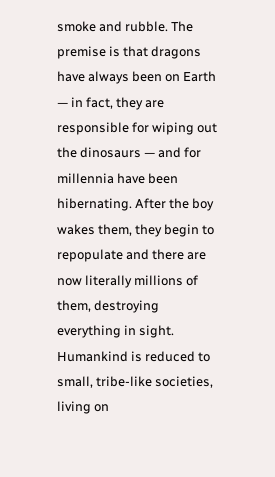smoke and rubble. The premise is that dragons have always been on Earth — in fact, they are responsible for wiping out the dinosaurs — and for millennia have been hibernating. After the boy wakes them, they begin to repopulate and there are now literally millions of them, destroying everything in sight. Humankind is reduced to small, tribe-like societies, living on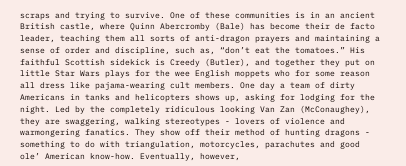scraps and trying to survive. One of these communities is in an ancient British castle, where Quinn Abercromby (Bale) has become their de facto leader, teaching them all sorts of anti-dragon prayers and maintaining a sense of order and discipline, such as, “don’t eat the tomatoes.” His faithful Scottish sidekick is Creedy (Butler), and together they put on little Star Wars plays for the wee English moppets who for some reason all dress like pajama-wearing cult members. One day a team of dirty Americans in tanks and helicopters shows up, asking for lodging for the night. Led by the completely ridiculous looking Van Zan (McConaughey), they are swaggering, walking stereotypes - lovers of violence and warmongering fanatics. They show off their method of hunting dragons - something to do with triangulation, motorcycles, parachutes and good ole’ American know-how. Eventually, however,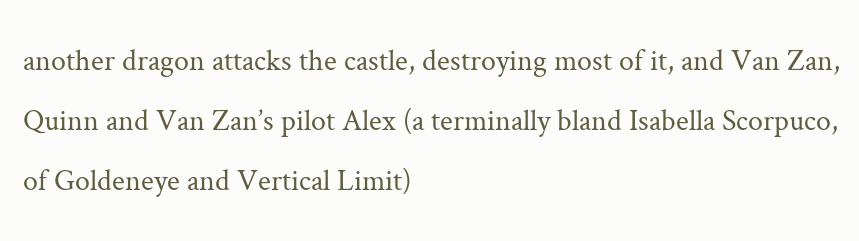another dragon attacks the castle, destroying most of it, and Van Zan, Quinn and Van Zan’s pilot Alex (a terminally bland Isabella Scorpuco, of Goldeneye and Vertical Limit)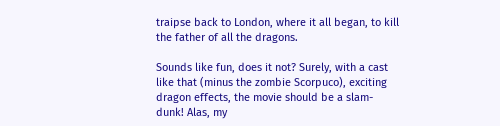traipse back to London, where it all began, to kill the father of all the dragons.

Sounds like fun, does it not? Surely, with a cast like that (minus the zombie Scorpuco), exciting dragon effects, the movie should be a slam-dunk! Alas, my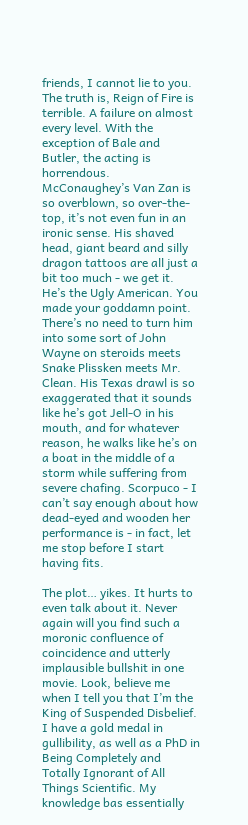friends, I cannot lie to you. The truth is, Reign of Fire is terrible. A failure on almost every level. With the exception of Bale and Butler, the acting is horrendous. McConaughey’s Van Zan is so overblown, so over-the-top, it’s not even fun in an ironic sense. His shaved head, giant beard and silly dragon tattoos are all just a bit too much - we get it. He’s the Ugly American. You made your goddamn point. There’s no need to turn him into some sort of John Wayne on steroids meets Snake Plissken meets Mr. Clean. His Texas drawl is so exaggerated that it sounds like he’s got Jell-O in his mouth, and for whatever reason, he walks like he’s on a boat in the middle of a storm while suffering from severe chafing. Scorpuco - I can’t say enough about how dead-eyed and wooden her performance is - in fact, let me stop before I start having fits.

The plot… yikes. It hurts to even talk about it. Never again will you find such a moronic confluence of coincidence and utterly implausible bullshit in one movie. Look, believe me when I tell you that I’m the King of Suspended Disbelief. I have a gold medal in gullibility, as well as a PhD in Being Completely and Totally Ignorant of All Things Scientific. My knowledge bas essentially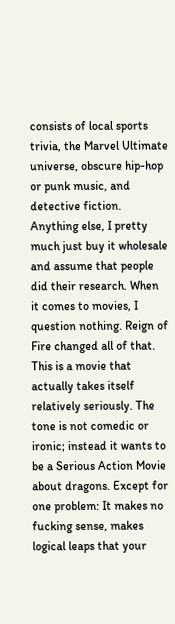consists of local sports trivia, the Marvel Ultimate universe, obscure hip-hop or punk music, and detective fiction. Anything else, I pretty much just buy it wholesale and assume that people did their research. When it comes to movies, I question nothing. Reign of Fire changed all of that. This is a movie that actually takes itself relatively seriously. The tone is not comedic or ironic; instead it wants to be a Serious Action Movie about dragons. Except for one problem: It makes no fucking sense, makes logical leaps that your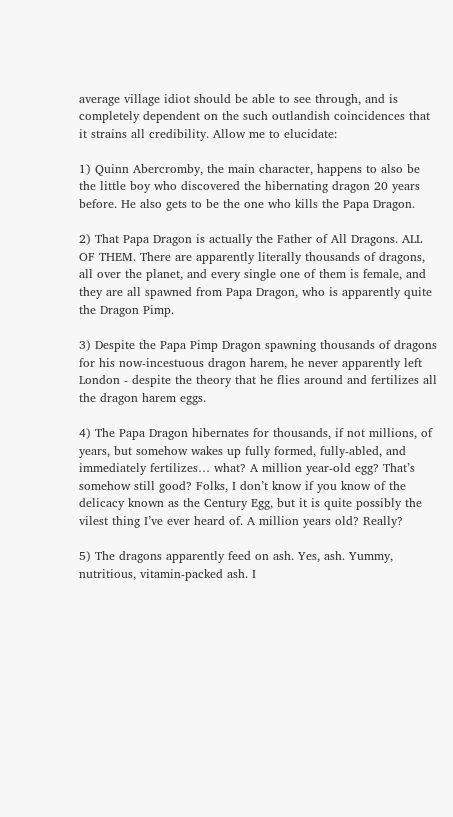average village idiot should be able to see through, and is completely dependent on the such outlandish coincidences that it strains all credibility. Allow me to elucidate:

1) Quinn Abercromby, the main character, happens to also be the little boy who discovered the hibernating dragon 20 years before. He also gets to be the one who kills the Papa Dragon.

2) That Papa Dragon is actually the Father of All Dragons. ALL OF THEM. There are apparently literally thousands of dragons, all over the planet, and every single one of them is female, and they are all spawned from Papa Dragon, who is apparently quite the Dragon Pimp.

3) Despite the Papa Pimp Dragon spawning thousands of dragons for his now-incestuous dragon harem, he never apparently left London - despite the theory that he flies around and fertilizes all the dragon harem eggs.

4) The Papa Dragon hibernates for thousands, if not millions, of years, but somehow wakes up fully formed, fully-abled, and immediately fertilizes… what? A million year-old egg? That’s somehow still good? Folks, I don’t know if you know of the delicacy known as the Century Egg, but it is quite possibly the vilest thing I’ve ever heard of. A million years old? Really?

5) The dragons apparently feed on ash. Yes, ash. Yummy, nutritious, vitamin-packed ash. I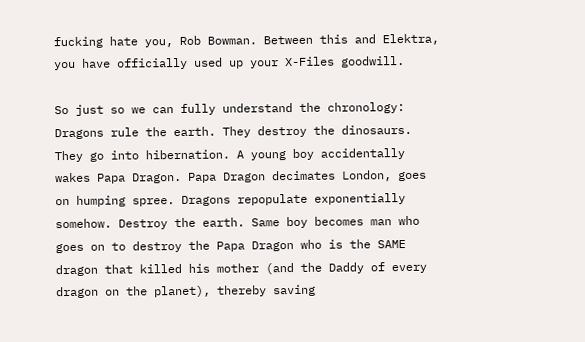fucking hate you, Rob Bowman. Between this and Elektra, you have officially used up your X-Files goodwill.

So just so we can fully understand the chronology: Dragons rule the earth. They destroy the dinosaurs. They go into hibernation. A young boy accidentally wakes Papa Dragon. Papa Dragon decimates London, goes on humping spree. Dragons repopulate exponentially somehow. Destroy the earth. Same boy becomes man who goes on to destroy the Papa Dragon who is the SAME dragon that killed his mother (and the Daddy of every dragon on the planet), thereby saving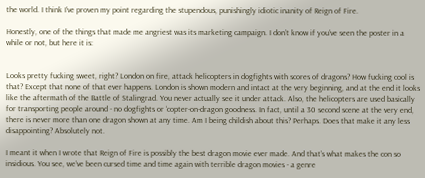the world. I think I’ve proven my point regarding the stupendous, punishingly idiotic inanity of Reign of Fire.

Honestly, one of the things that made me angriest was its marketing campaign. I don’t know if you’ve seen the poster in a while or not, but here it is:


Looks pretty fucking sweet, right? London on fire, attack helicopters in dogfights with scores of dragons? How fucking cool is that? Except that none of that ever happens. London is shown modern and intact at the very beginning, and at the end it looks like the aftermath of the Battle of Stalingrad. You never actually see it under attack. Also, the helicopters are used basically for transporting people around - no dogfights or ‘copter-on-dragon goodness. In fact, until a 30 second scene at the very end, there is never more than one dragon shown at any time. Am I being childish about this? Perhaps. Does that make it any less disappointing? Absolutely not.

I meant it when I wrote that Reign of Fire is possibly the best dragon movie ever made. And that’s what makes the con so insidious. You see, we’ve been cursed time and time again with terrible dragon movies - a genre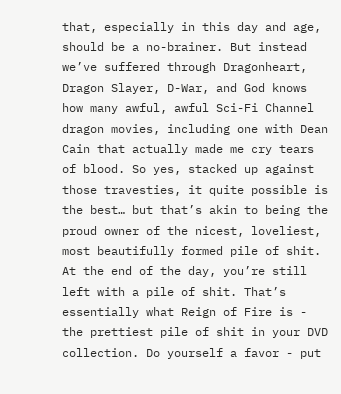that, especially in this day and age, should be a no-brainer. But instead we’ve suffered through Dragonheart, Dragon Slayer, D-War, and God knows how many awful, awful Sci-Fi Channel dragon movies, including one with Dean Cain that actually made me cry tears of blood. So yes, stacked up against those travesties, it quite possible is the best… but that’s akin to being the proud owner of the nicest, loveliest, most beautifully formed pile of shit. At the end of the day, you’re still left with a pile of shit. That’s essentially what Reign of Fire is - the prettiest pile of shit in your DVD collection. Do yourself a favor - put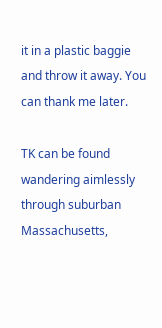it in a plastic baggie and throw it away. You can thank me later.

TK can be found wandering aimlessly through suburban Massachusetts,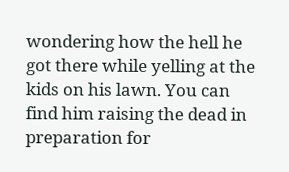wondering how the hell he got there while yelling at the kids on his lawn. You can find him raising the dead in preparation for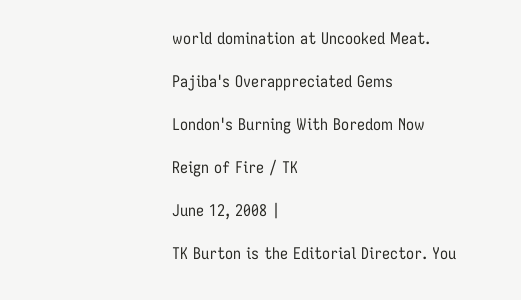world domination at Uncooked Meat.

Pajiba's Overappreciated Gems

London's Burning With Boredom Now

Reign of Fire / TK

June 12, 2008 |

TK Burton is the Editorial Director. You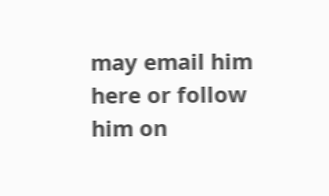may email him here or follow him on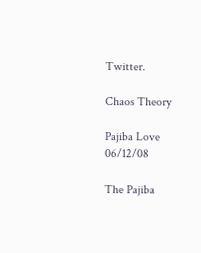Twitter.

Chaos Theory

Pajiba Love 06/12/08

The Pajiba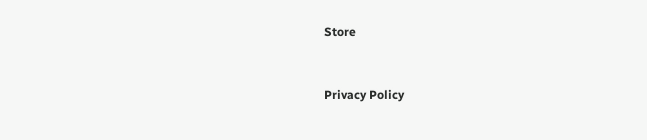Store


Privacy Policy